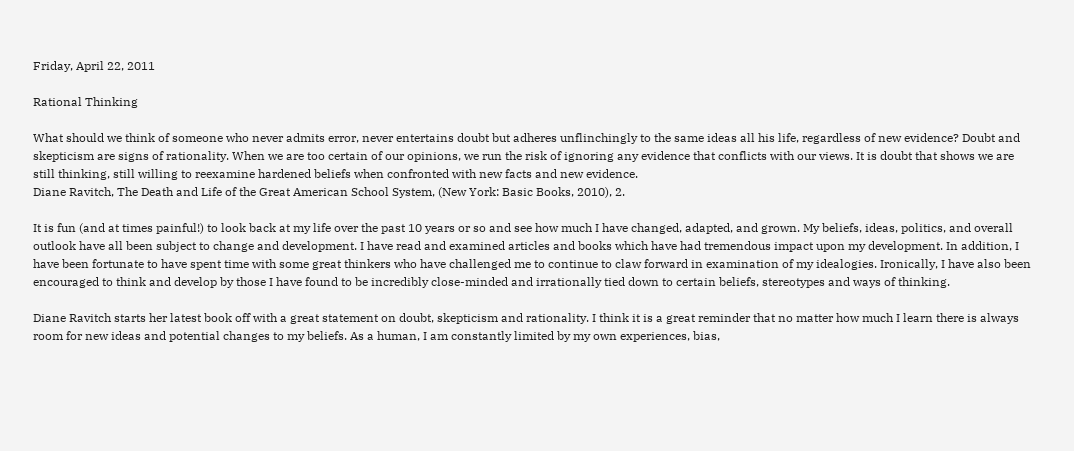Friday, April 22, 2011

Rational Thinking

What should we think of someone who never admits error, never entertains doubt but adheres unflinchingly to the same ideas all his life, regardless of new evidence? Doubt and skepticism are signs of rationality. When we are too certain of our opinions, we run the risk of ignoring any evidence that conflicts with our views. It is doubt that shows we are still thinking, still willing to reexamine hardened beliefs when confronted with new facts and new evidence.
Diane Ravitch, The Death and Life of the Great American School System, (New York: Basic Books, 2010), 2.

It is fun (and at times painful!) to look back at my life over the past 10 years or so and see how much I have changed, adapted, and grown. My beliefs, ideas, politics, and overall outlook have all been subject to change and development. I have read and examined articles and books which have had tremendous impact upon my development. In addition, I have been fortunate to have spent time with some great thinkers who have challenged me to continue to claw forward in examination of my idealogies. Ironically, I have also been encouraged to think and develop by those I have found to be incredibly close-minded and irrationally tied down to certain beliefs, stereotypes and ways of thinking.

Diane Ravitch starts her latest book off with a great statement on doubt, skepticism and rationality. I think it is a great reminder that no matter how much I learn there is always room for new ideas and potential changes to my beliefs. As a human, I am constantly limited by my own experiences, bias,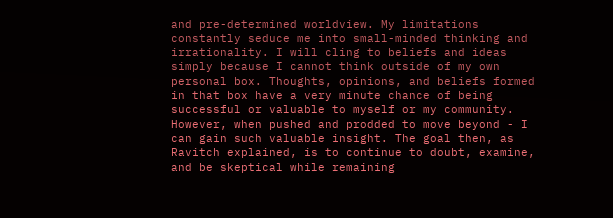and pre-determined worldview. My limitations constantly seduce me into small-minded thinking and irrationality. I will cling to beliefs and ideas simply because I cannot think outside of my own personal box. Thoughts, opinions, and beliefs formed in that box have a very minute chance of being successful or valuable to myself or my community. However, when pushed and prodded to move beyond - I can gain such valuable insight. The goal then, as Ravitch explained, is to continue to doubt, examine, and be skeptical while remaining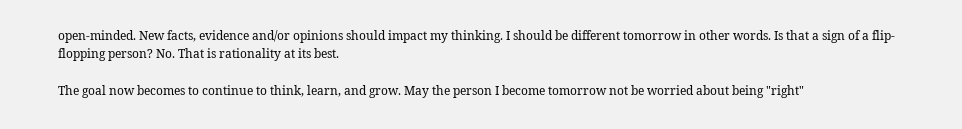open-minded. New facts, evidence and/or opinions should impact my thinking. I should be different tomorrow in other words. Is that a sign of a flip-flopping person? No. That is rationality at its best.

The goal now becomes to continue to think, learn, and grow. May the person I become tomorrow not be worried about being "right"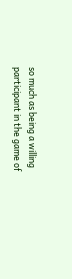so much as being a willing participant in the game of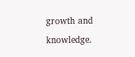growth and knowledge.